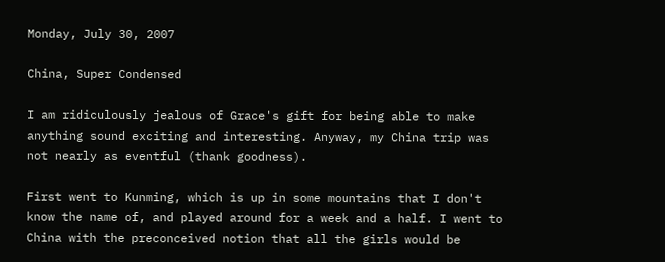Monday, July 30, 2007

China, Super Condensed

I am ridiculously jealous of Grace's gift for being able to make anything sound exciting and interesting. Anyway, my China trip was not nearly as eventful (thank goodness).

First went to Kunming, which is up in some mountains that I don't know the name of, and played around for a week and a half. I went to China with the preconceived notion that all the girls would be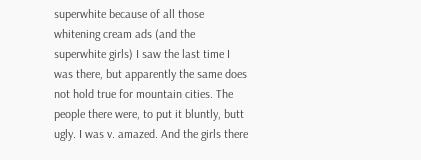superwhite because of all those whitening cream ads (and the superwhite girls) I saw the last time I was there, but apparently the same does not hold true for mountain cities. The people there were, to put it bluntly, butt ugly. I was v. amazed. And the girls there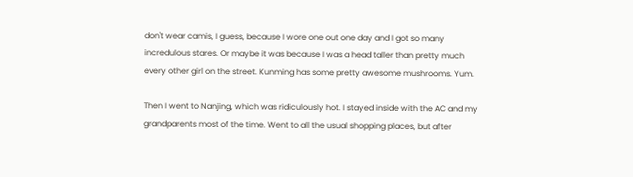don't wear camis, I guess, because I wore one out one day and I got so many incredulous stares. Or maybe it was because I was a head taller than pretty much every other girl on the street. Kunming has some pretty awesome mushrooms. Yum.

Then I went to Nanjing, which was ridiculously hot. I stayed inside with the AC and my grandparents most of the time. Went to all the usual shopping places, but after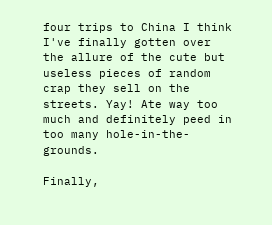four trips to China I think I've finally gotten over the allure of the cute but useless pieces of random crap they sell on the streets. Yay! Ate way too much and definitely peed in too many hole-in-the-grounds.

Finally,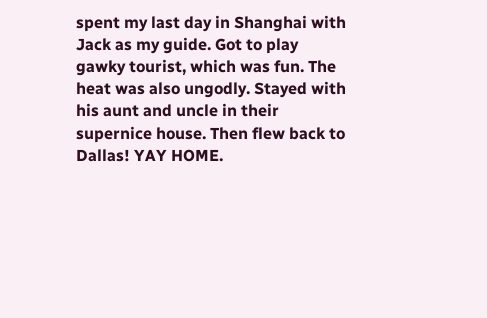spent my last day in Shanghai with Jack as my guide. Got to play gawky tourist, which was fun. The heat was also ungodly. Stayed with his aunt and uncle in their supernice house. Then flew back to Dallas! YAY HOME.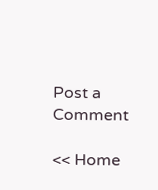Post a Comment

<< Home